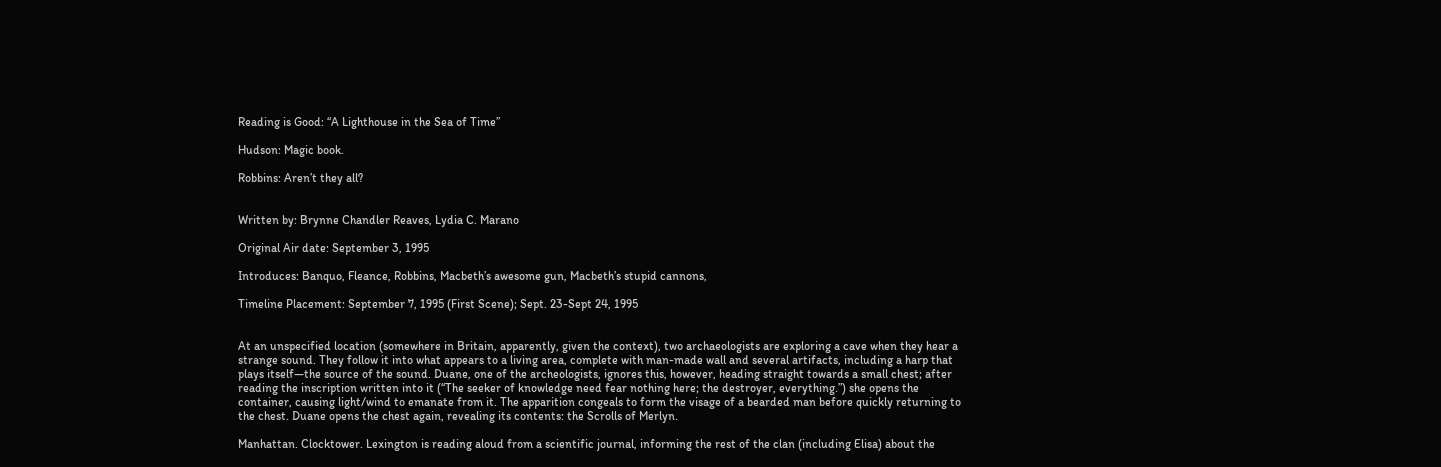Reading is Good: “A Lighthouse in the Sea of Time”

Hudson: Magic book.

Robbins: Aren’t they all?


Written by: Brynne Chandler Reaves, Lydia C. Marano

Original Air date: September 3, 1995

Introduces: Banquo, Fleance, Robbins, Macbeth’s awesome gun, Macbeth’s stupid cannons,

Timeline Placement: September 7, 1995 (First Scene); Sept. 23-Sept 24, 1995


At an unspecified location (somewhere in Britain, apparently, given the context), two archaeologists are exploring a cave when they hear a strange sound. They follow it into what appears to a living area, complete with man-made wall and several artifacts, including a harp that plays itself—the source of the sound. Duane, one of the archeologists, ignores this, however, heading straight towards a small chest; after reading the inscription written into it (“The seeker of knowledge need fear nothing here; the destroyer, everything.”) she opens the container, causing light/wind to emanate from it. The apparition congeals to form the visage of a bearded man before quickly returning to the chest. Duane opens the chest again, revealing its contents: the Scrolls of Merlyn.

Manhattan. Clocktower. Lexington is reading aloud from a scientific journal, informing the rest of the clan (including Elisa) about the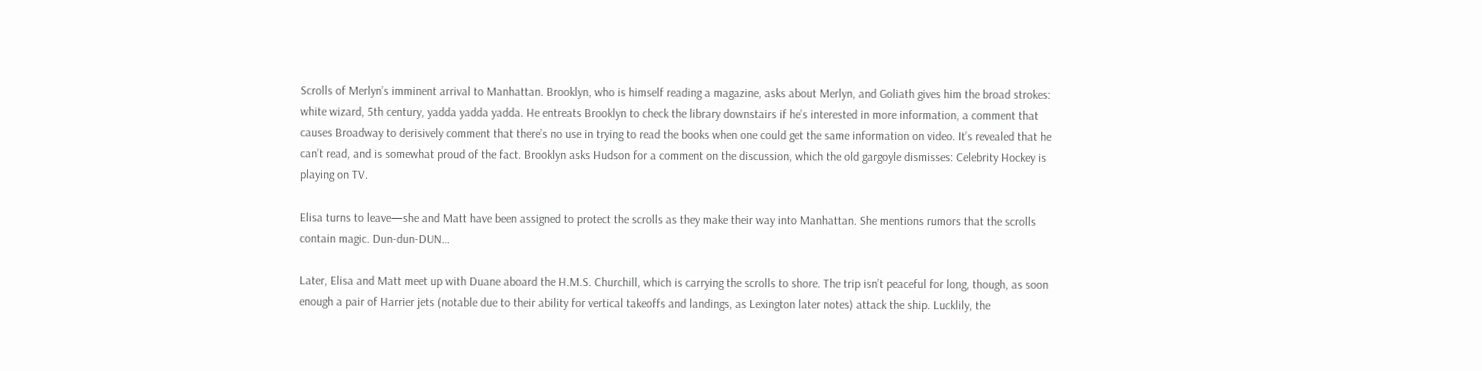Scrolls of Merlyn’s imminent arrival to Manhattan. Brooklyn, who is himself reading a magazine, asks about Merlyn, and Goliath gives him the broad strokes: white wizard, 5th century, yadda yadda yadda. He entreats Brooklyn to check the library downstairs if he’s interested in more information, a comment that causes Broadway to derisively comment that there’s no use in trying to read the books when one could get the same information on video. It’s revealed that he can’t read, and is somewhat proud of the fact. Brooklyn asks Hudson for a comment on the discussion, which the old gargoyle dismisses: Celebrity Hockey is playing on TV.

Elisa turns to leave—she and Matt have been assigned to protect the scrolls as they make their way into Manhattan. She mentions rumors that the scrolls contain magic. Dun-dun-DUN…

Later, Elisa and Matt meet up with Duane aboard the H.M.S. Churchill, which is carrying the scrolls to shore. The trip isn’t peaceful for long, though, as soon enough a pair of Harrier jets (notable due to their ability for vertical takeoffs and landings, as Lexington later notes) attack the ship. Lucklily, the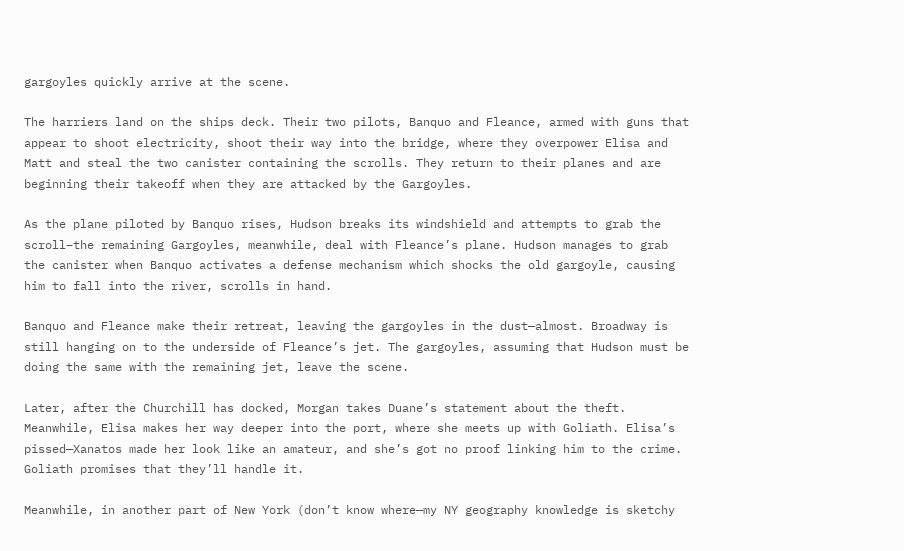gargoyles quickly arrive at the scene.

The harriers land on the ships deck. Their two pilots, Banquo and Fleance, armed with guns that appear to shoot electricity, shoot their way into the bridge, where they overpower Elisa and Matt and steal the two canister containing the scrolls. They return to their planes and are beginning their takeoff when they are attacked by the Gargoyles.

As the plane piloted by Banquo rises, Hudson breaks its windshield and attempts to grab the scroll–the remaining Gargoyles, meanwhile, deal with Fleance’s plane. Hudson manages to grab the canister when Banquo activates a defense mechanism which shocks the old gargoyle, causing him to fall into the river, scrolls in hand.

Banquo and Fleance make their retreat, leaving the gargoyles in the dust—almost. Broadway is still hanging on to the underside of Fleance’s jet. The gargoyles, assuming that Hudson must be doing the same with the remaining jet, leave the scene.

Later, after the Churchill has docked, Morgan takes Duane’s statement about the theft. Meanwhile, Elisa makes her way deeper into the port, where she meets up with Goliath. Elisa’s pissed—Xanatos made her look like an amateur, and she’s got no proof linking him to the crime. Goliath promises that they’ll handle it.

Meanwhile, in another part of New York (don’t know where—my NY geography knowledge is sketchy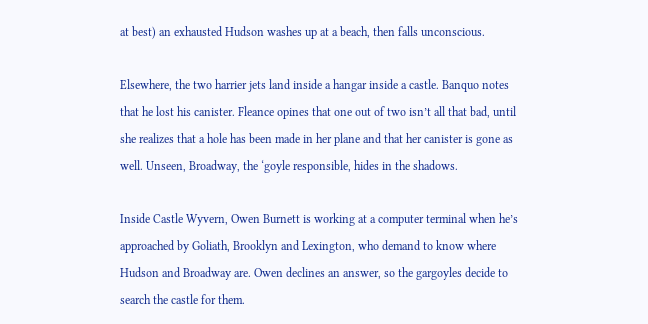at best) an exhausted Hudson washes up at a beach, then falls unconscious.

Elsewhere, the two harrier jets land inside a hangar inside a castle. Banquo notes that he lost his canister. Fleance opines that one out of two isn’t all that bad, until she realizes that a hole has been made in her plane and that her canister is gone as well. Unseen, Broadway, the ‘goyle responsible, hides in the shadows.

Inside Castle Wyvern, Owen Burnett is working at a computer terminal when he’s approached by Goliath, Brooklyn and Lexington, who demand to know where Hudson and Broadway are. Owen declines an answer, so the gargoyles decide to search the castle for them.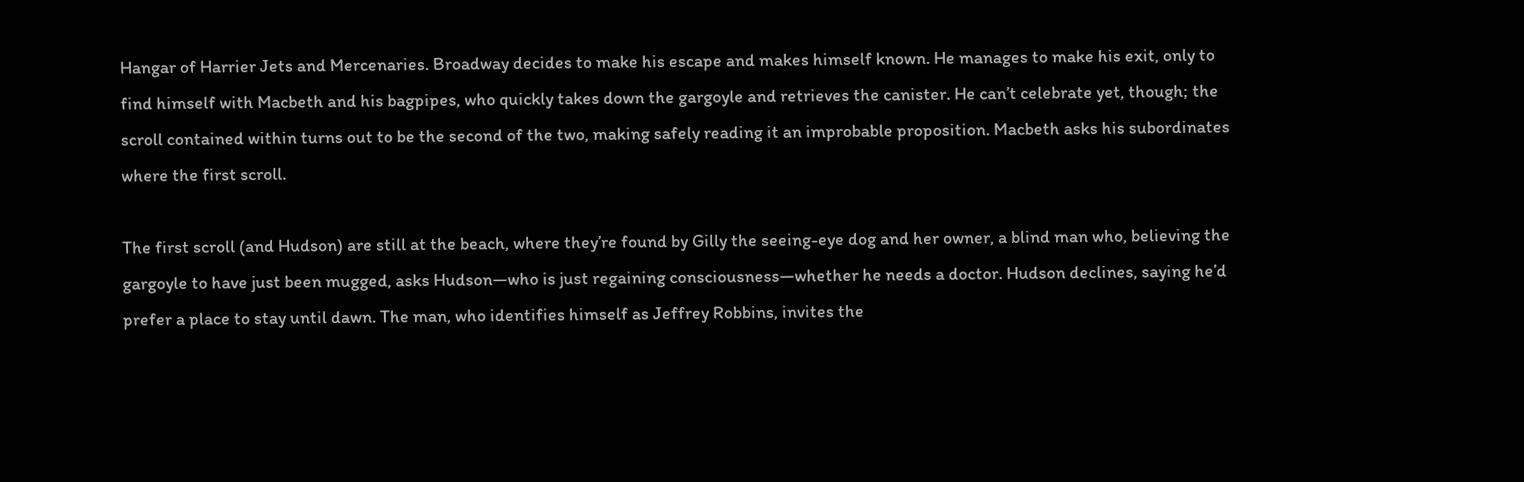Hangar of Harrier Jets and Mercenaries. Broadway decides to make his escape and makes himself known. He manages to make his exit, only to find himself with Macbeth and his bagpipes, who quickly takes down the gargoyle and retrieves the canister. He can’t celebrate yet, though; the scroll contained within turns out to be the second of the two, making safely reading it an improbable proposition. Macbeth asks his subordinates where the first scroll.

The first scroll (and Hudson) are still at the beach, where they’re found by Gilly the seeing-eye dog and her owner, a blind man who, believing the gargoyle to have just been mugged, asks Hudson—who is just regaining consciousness—whether he needs a doctor. Hudson declines, saying he’d prefer a place to stay until dawn. The man, who identifies himself as Jeffrey Robbins, invites the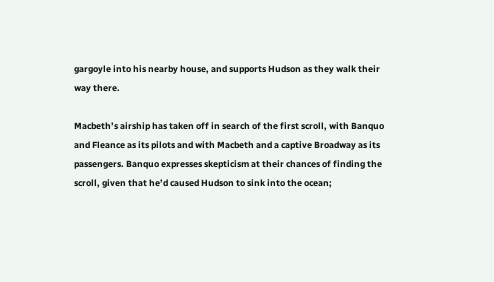gargoyle into his nearby house, and supports Hudson as they walk their way there.

Macbeth’s airship has taken off in search of the first scroll, with Banquo and Fleance as its pilots and with Macbeth and a captive Broadway as its passengers. Banquo expresses skepticism at their chances of finding the scroll, given that he’d caused Hudson to sink into the ocean;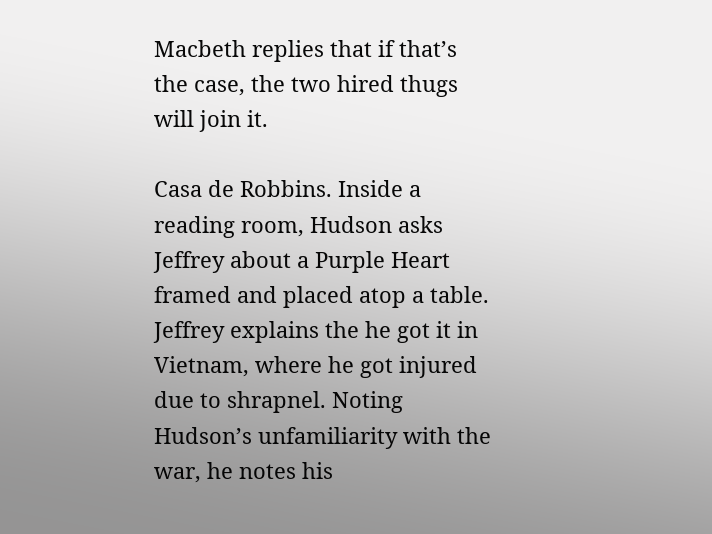Macbeth replies that if that’s the case, the two hired thugs will join it.

Casa de Robbins. Inside a reading room, Hudson asks Jeffrey about a Purple Heart framed and placed atop a table. Jeffrey explains the he got it in Vietnam, where he got injured due to shrapnel. Noting Hudson’s unfamiliarity with the war, he notes his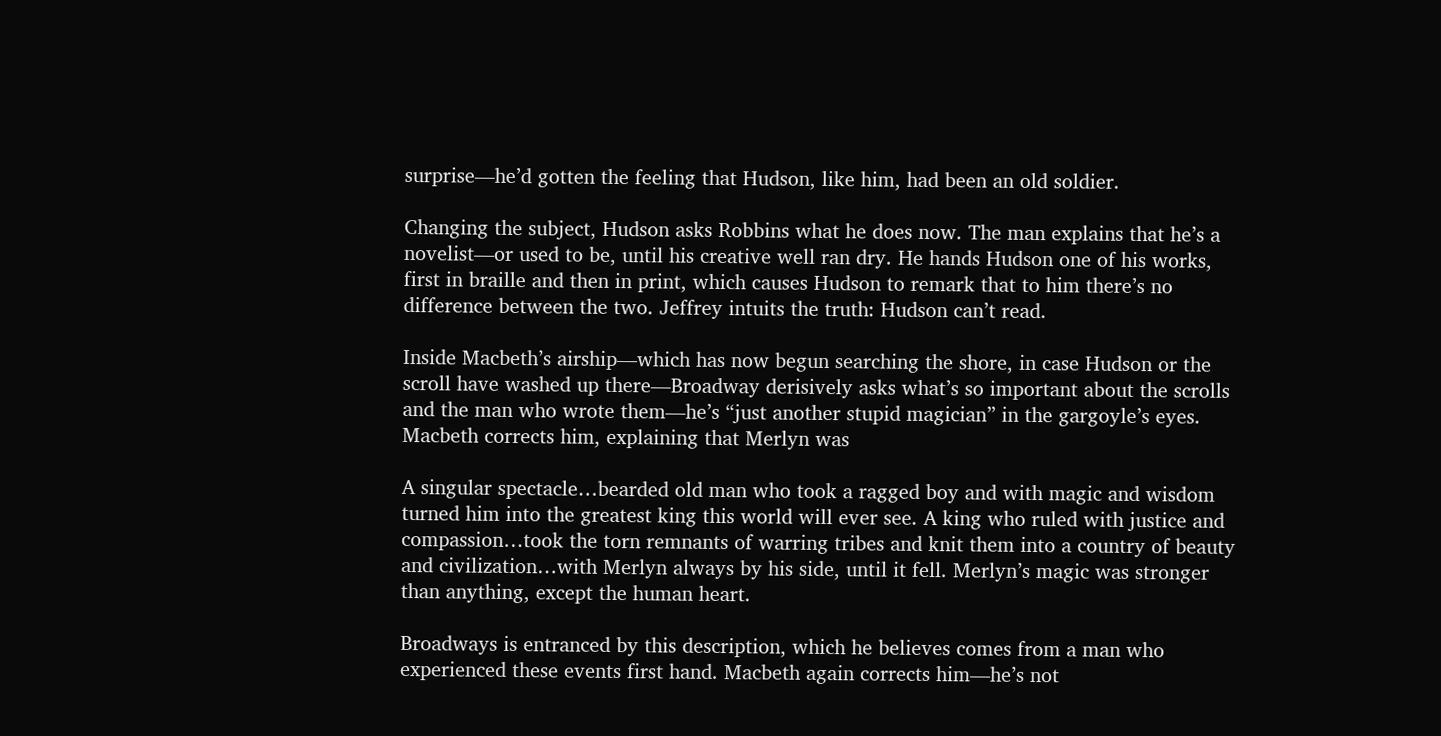surprise—he’d gotten the feeling that Hudson, like him, had been an old soldier.

Changing the subject, Hudson asks Robbins what he does now. The man explains that he’s a novelist—or used to be, until his creative well ran dry. He hands Hudson one of his works, first in braille and then in print, which causes Hudson to remark that to him there’s no difference between the two. Jeffrey intuits the truth: Hudson can’t read.

Inside Macbeth’s airship—which has now begun searching the shore, in case Hudson or the scroll have washed up there—Broadway derisively asks what’s so important about the scrolls and the man who wrote them—he’s “just another stupid magician” in the gargoyle’s eyes. Macbeth corrects him, explaining that Merlyn was

A singular spectacle…bearded old man who took a ragged boy and with magic and wisdom turned him into the greatest king this world will ever see. A king who ruled with justice and compassion…took the torn remnants of warring tribes and knit them into a country of beauty and civilization…with Merlyn always by his side, until it fell. Merlyn’s magic was stronger than anything, except the human heart.

Broadways is entranced by this description, which he believes comes from a man who experienced these events first hand. Macbeth again corrects him—he’s not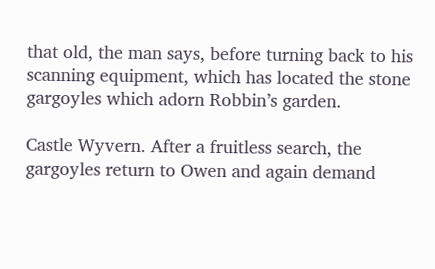that old, the man says, before turning back to his scanning equipment, which has located the stone gargoyles which adorn Robbin’s garden.

Castle Wyvern. After a fruitless search, the gargoyles return to Owen and again demand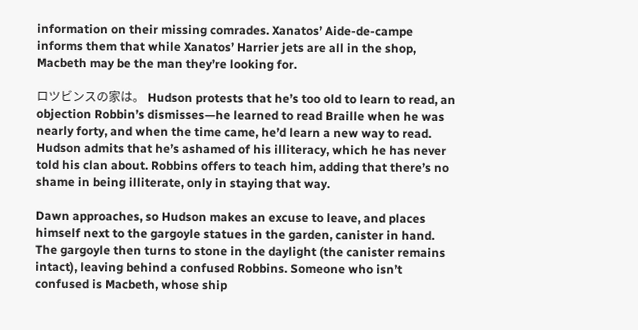information on their missing comrades. Xanatos’ Aide-de-campe informs them that while Xanatos’ Harrier jets are all in the shop, Macbeth may be the man they’re looking for.

ロツビンスの家は。 Hudson protests that he’s too old to learn to read, an objection Robbin’s dismisses—he learned to read Braille when he was nearly forty, and when the time came, he’d learn a new way to read. Hudson admits that he’s ashamed of his illiteracy, which he has never told his clan about. Robbins offers to teach him, adding that there’s no shame in being illiterate, only in staying that way.

Dawn approaches, so Hudson makes an excuse to leave, and places himself next to the gargoyle statues in the garden, canister in hand. The gargoyle then turns to stone in the daylight (the canister remains intact), leaving behind a confused Robbins. Someone who isn’t confused is Macbeth, whose ship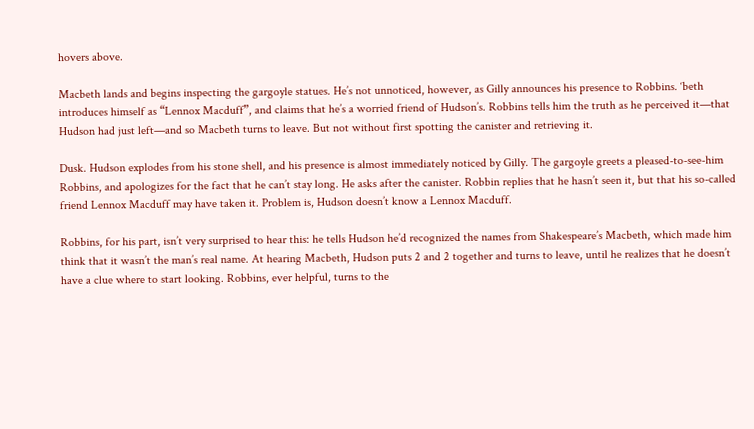hovers above.

Macbeth lands and begins inspecting the gargoyle statues. He’s not unnoticed, however, as Gilly announces his presence to Robbins. ‘beth introduces himself as “Lennox Macduff”, and claims that he’s a worried friend of Hudson’s. Robbins tells him the truth as he perceived it—that Hudson had just left—and so Macbeth turns to leave. But not without first spotting the canister and retrieving it.

Dusk. Hudson explodes from his stone shell, and his presence is almost immediately noticed by Gilly. The gargoyle greets a pleased-to-see-him Robbins, and apologizes for the fact that he can’t stay long. He asks after the canister. Robbin replies that he hasn’t seen it, but that his so-called friend Lennox Macduff may have taken it. Problem is, Hudson doesn’t know a Lennox Macduff.

Robbins, for his part, isn’t very surprised to hear this: he tells Hudson he’d recognized the names from Shakespeare’s Macbeth, which made him think that it wasn’t the man’s real name. At hearing Macbeth, Hudson puts 2 and 2 together and turns to leave, until he realizes that he doesn’t have a clue where to start looking. Robbins, ever helpful, turns to the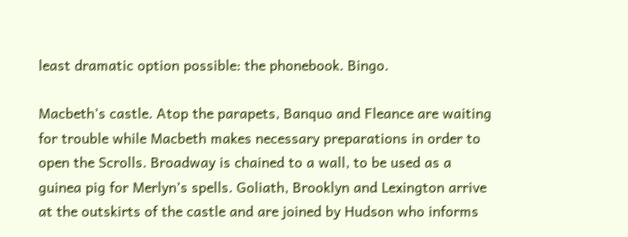least dramatic option possible: the phonebook. Bingo.

Macbeth’s castle. Atop the parapets, Banquo and Fleance are waiting for trouble while Macbeth makes necessary preparations in order to open the Scrolls. Broadway is chained to a wall, to be used as a guinea pig for Merlyn’s spells. Goliath, Brooklyn and Lexington arrive at the outskirts of the castle and are joined by Hudson who informs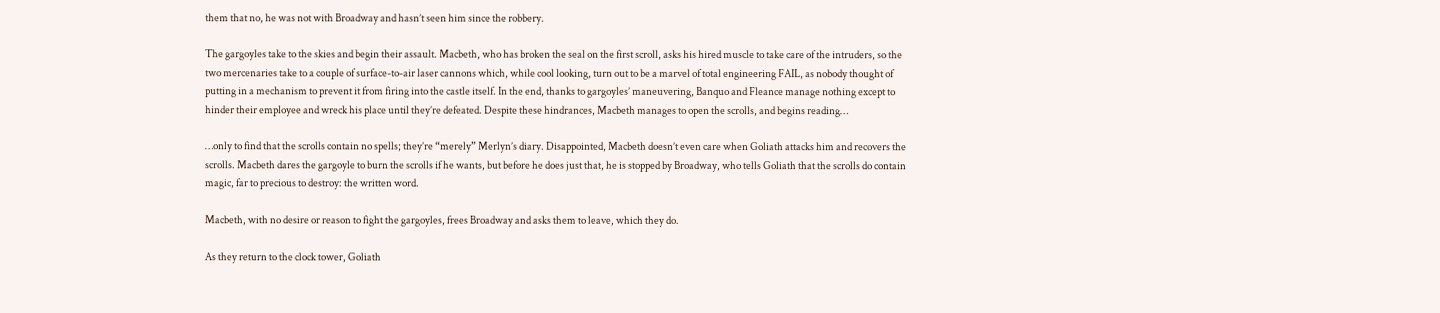them that no, he was not with Broadway and hasn’t seen him since the robbery.

The gargoyles take to the skies and begin their assault. Macbeth, who has broken the seal on the first scroll, asks his hired muscle to take care of the intruders, so the two mercenaries take to a couple of surface-to-air laser cannons which, while cool looking, turn out to be a marvel of total engineering FAIL, as nobody thought of putting in a mechanism to prevent it from firing into the castle itself. In the end, thanks to gargoyles’ maneuvering, Banquo and Fleance manage nothing except to hinder their employee and wreck his place until they’re defeated. Despite these hindrances, Macbeth manages to open the scrolls, and begins reading…

…only to find that the scrolls contain no spells; they’re “merely” Merlyn’s diary. Disappointed, Macbeth doesn’t even care when Goliath attacks him and recovers the scrolls. Macbeth dares the gargoyle to burn the scrolls if he wants, but before he does just that, he is stopped by Broadway, who tells Goliath that the scrolls do contain magic, far to precious to destroy: the written word.

Macbeth, with no desire or reason to fight the gargoyles, frees Broadway and asks them to leave, which they do.

As they return to the clock tower, Goliath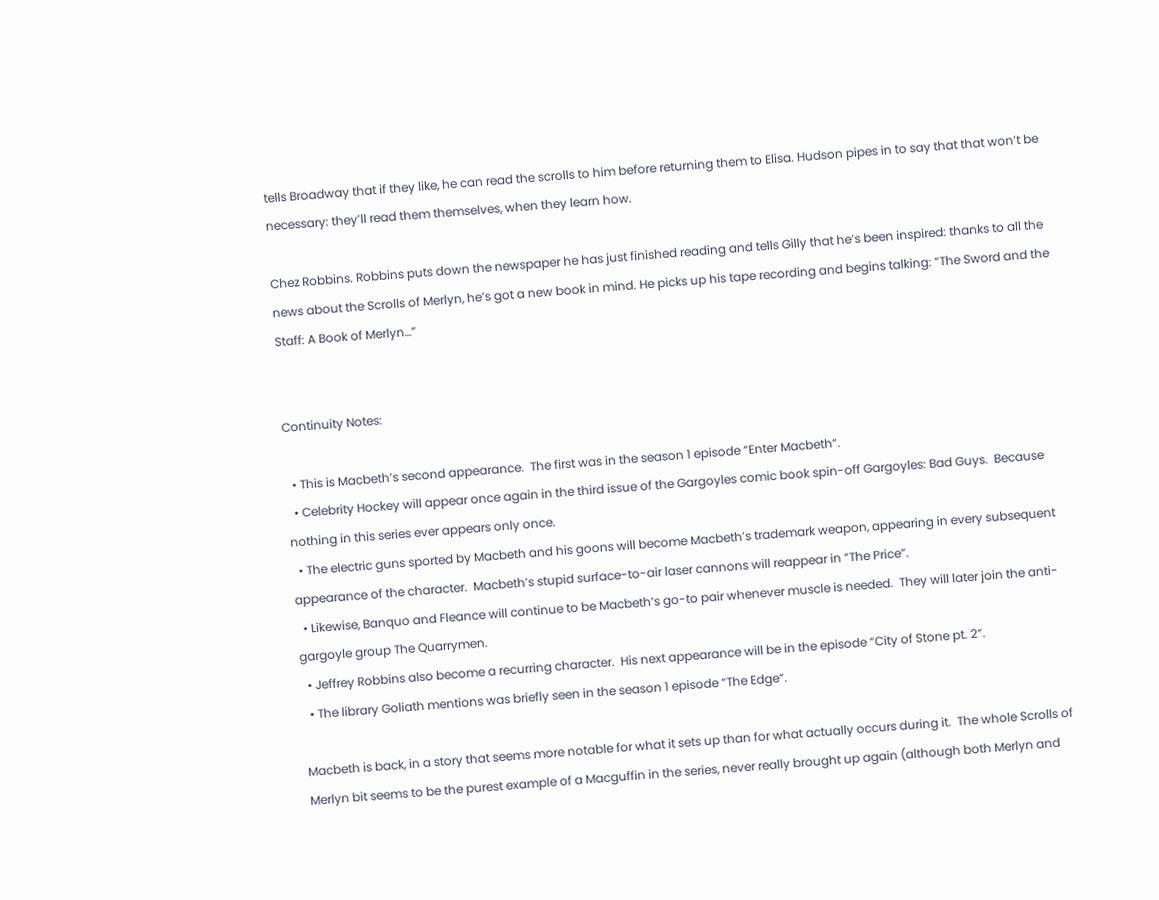tells Broadway that if they like, he can read the scrolls to him before returning them to Elisa. Hudson pipes in to say that that won’t be necessary: they’ll read them themselves, when they learn how.

Chez Robbins. Robbins puts down the newspaper he has just finished reading and tells Gilly that he’s been inspired: thanks to all the news about the Scrolls of Merlyn, he’s got a new book in mind. He picks up his tape recording and begins talking: “The Sword and the Staff: A Book of Merlyn…”


Continuity Notes:

  • This is Macbeth’s second appearance.  The first was in the season 1 episode “Enter Macbeth“.
  • Celebrity Hockey will appear once again in the third issue of the Gargoyles comic book spin-off Gargoyles: Bad Guys.  Because nothing in this series ever appears only once.
  • The electric guns sported by Macbeth and his goons will become Macbeth’s trademark weapon, appearing in every subsequent appearance of the character.  Macbeth’s stupid surface-to-air laser cannons will reappear in “The Price”.
  • Likewise, Banquo and Fleance will continue to be Macbeth’s go-to pair whenever muscle is needed.  They will later join the anti-gargoyle group The Quarrymen.
  • Jeffrey Robbins also become a recurring character.  His next appearance will be in the episode “City of Stone pt. 2”.
  • The library Goliath mentions was briefly seen in the season 1 episode “The Edge“.

Macbeth is back, in a story that seems more notable for what it sets up than for what actually occurs during it.  The whole Scrolls of Merlyn bit seems to be the purest example of a Macguffin in the series, never really brought up again (although both Merlyn and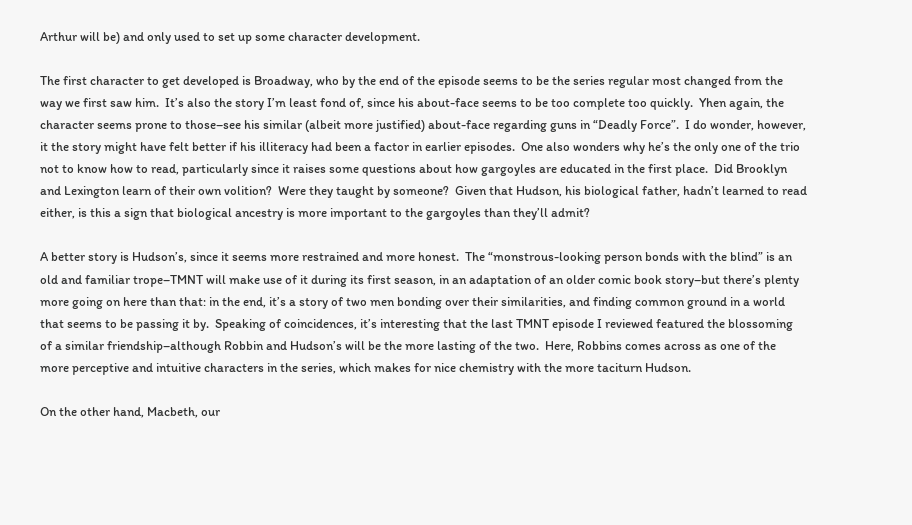Arthur will be) and only used to set up some character development.

The first character to get developed is Broadway, who by the end of the episode seems to be the series regular most changed from the way we first saw him.  It’s also the story I’m least fond of, since his about-face seems to be too complete too quickly.  Yhen again, the character seems prone to those–see his similar (albeit more justified) about-face regarding guns in “Deadly Force”.  I do wonder, however, it the story might have felt better if his illiteracy had been a factor in earlier episodes.  One also wonders why he’s the only one of the trio not to know how to read, particularly since it raises some questions about how gargoyles are educated in the first place.  Did Brooklyn and Lexington learn of their own volition?  Were they taught by someone?  Given that Hudson, his biological father, hadn’t learned to read either, is this a sign that biological ancestry is more important to the gargoyles than they’ll admit?

A better story is Hudson’s, since it seems more restrained and more honest.  The “monstrous-looking person bonds with the blind” is an old and familiar trope–TMNT will make use of it during its first season, in an adaptation of an older comic book story–but there’s plenty more going on here than that: in the end, it’s a story of two men bonding over their similarities, and finding common ground in a world that seems to be passing it by.  Speaking of coincidences, it’s interesting that the last TMNT episode I reviewed featured the blossoming of a similar friendship–although Robbin and Hudson’s will be the more lasting of the two.  Here, Robbins comes across as one of the more perceptive and intuitive characters in the series, which makes for nice chemistry with the more taciturn Hudson.

On the other hand, Macbeth, our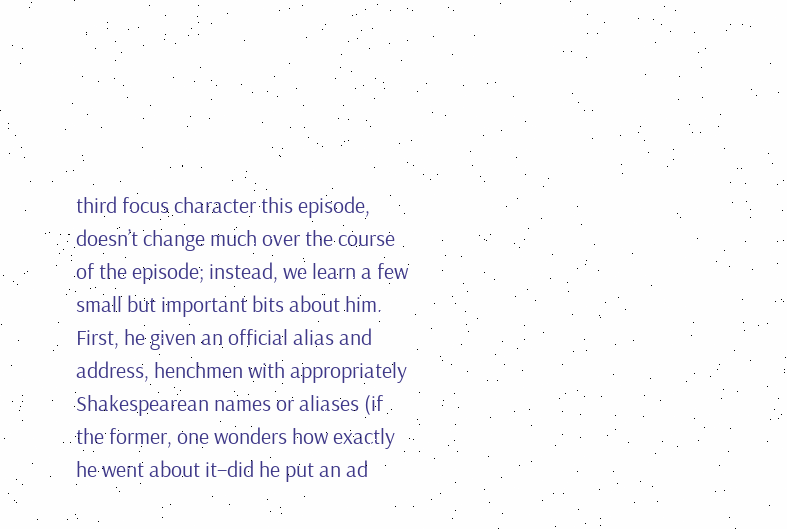third focus character this episode, doesn’t change much over the course of the episode; instead, we learn a few small but important bits about him.  First, he given an official alias and address, henchmen with appropriately Shakespearean names or aliases (if the former, one wonders how exactly he went about it–did he put an ad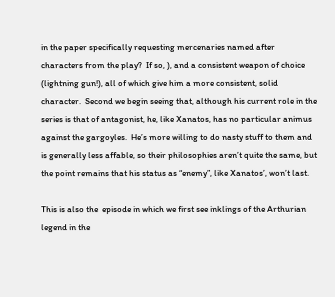in the paper specifically requesting mercenaries named after characters from the play?  If so, ), and a consistent weapon of choice (lightning gun!), all of which give him a more consistent, solid character.  Second we begin seeing that, although his current role in the series is that of antagonist, he, like Xanatos, has no particular animus against the gargoyles.  He’s more willing to do nasty stuff to them and is generally less affable, so their philosophies aren’t quite the same, but the point remains that his status as “enemy”, like Xanatos’, won’t last.

This is also the  episode in which we first see inklings of the Arthurian legend in the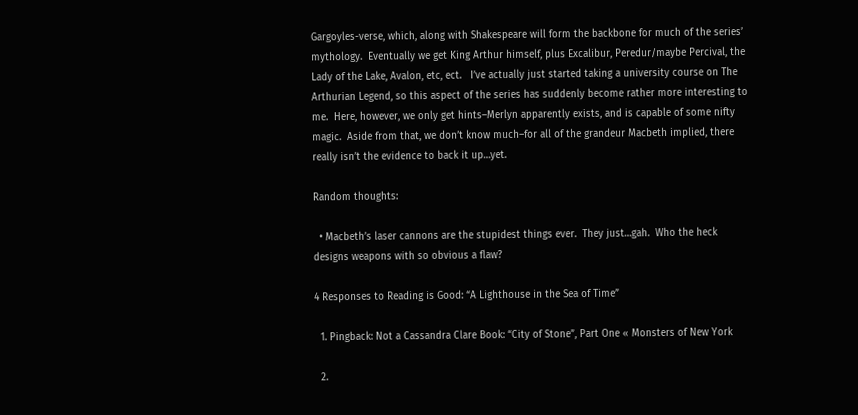Gargoyles-verse, which, along with Shakespeare will form the backbone for much of the series’ mythology.  Eventually we get King Arthur himself, plus Excalibur, Peredur/maybe Percival, the Lady of the Lake, Avalon, etc, ect.   I’ve actually just started taking a university course on The Arthurian Legend, so this aspect of the series has suddenly become rather more interesting to me.  Here, however, we only get hints–Merlyn apparently exists, and is capable of some nifty magic.  Aside from that, we don’t know much–for all of the grandeur Macbeth implied, there really isn’t the evidence to back it up…yet.

Random thoughts:

  • Macbeth’s laser cannons are the stupidest things ever.  They just…gah.  Who the heck designs weapons with so obvious a flaw?

4 Responses to Reading is Good: “A Lighthouse in the Sea of Time”

  1. Pingback: Not a Cassandra Clare Book: “City of Stone”, Part One « Monsters of New York

  2.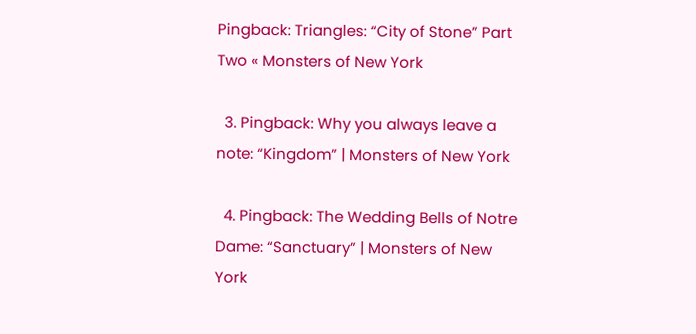Pingback: Triangles: “City of Stone” Part Two « Monsters of New York

  3. Pingback: Why you always leave a note: “Kingdom” | Monsters of New York

  4. Pingback: The Wedding Bells of Notre Dame: “Sanctuary” | Monsters of New York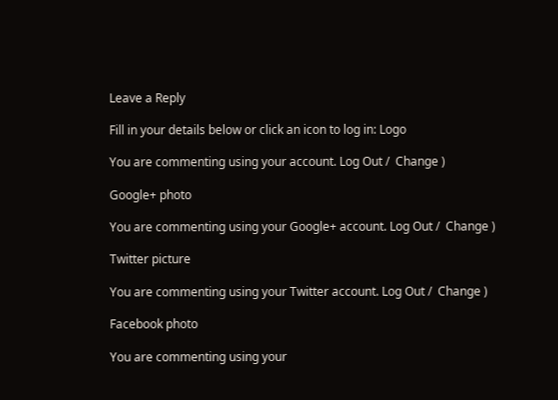Leave a Reply

Fill in your details below or click an icon to log in: Logo

You are commenting using your account. Log Out /  Change )

Google+ photo

You are commenting using your Google+ account. Log Out /  Change )

Twitter picture

You are commenting using your Twitter account. Log Out /  Change )

Facebook photo

You are commenting using your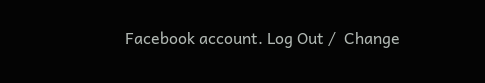Facebook account. Log Out /  Change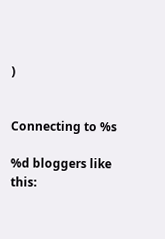)


Connecting to %s

%d bloggers like this: